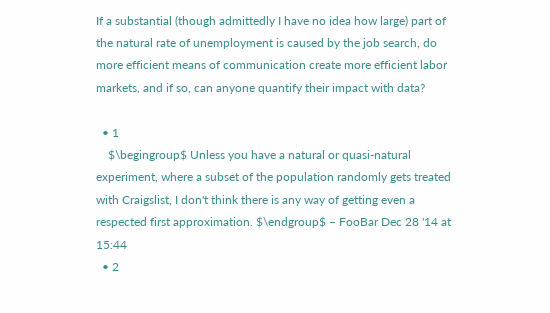If a substantial (though admittedly I have no idea how large) part of the natural rate of unemployment is caused by the job search, do more efficient means of communication create more efficient labor markets, and if so, can anyone quantify their impact with data?

  • 1
    $\begingroup$ Unless you have a natural or quasi-natural experiment, where a subset of the population randomly gets treated with Craigslist, I don't think there is any way of getting even a respected first approximation. $\endgroup$ – FooBar Dec 28 '14 at 15:44
  • 2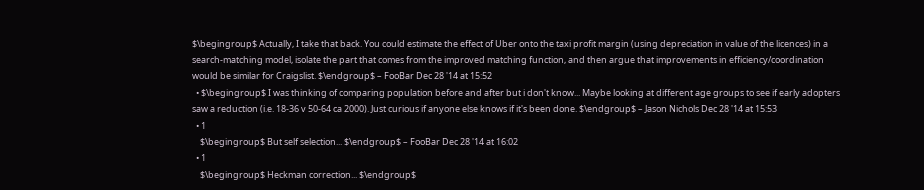$\begingroup$ Actually, I take that back. You could estimate the effect of Uber onto the taxi profit margin (using depreciation in value of the licences) in a search-matching model, isolate the part that comes from the improved matching function, and then argue that improvements in efficiency/coordination would be similar for Craigslist. $\endgroup$ – FooBar Dec 28 '14 at 15:52
  • $\begingroup$ I was thinking of comparing population before and after but i don't know... Maybe looking at different age groups to see if early adopters saw a reduction (i.e. 18-36 v 50-64 ca 2000). Just curious if anyone else knows if it's been done. $\endgroup$ – Jason Nichols Dec 28 '14 at 15:53
  • 1
    $\begingroup$ But self selection... $\endgroup$ – FooBar Dec 28 '14 at 16:02
  • 1
    $\begingroup$ Heckman correction... $\endgroup$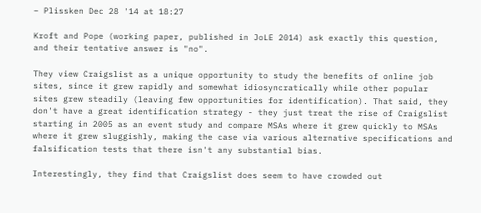– Plissken Dec 28 '14 at 18:27

Kroft and Pope (working paper, published in JoLE 2014) ask exactly this question, and their tentative answer is "no".

They view Craigslist as a unique opportunity to study the benefits of online job sites, since it grew rapidly and somewhat idiosyncratically while other popular sites grew steadily (leaving few opportunities for identification). That said, they don't have a great identification strategy - they just treat the rise of Craigslist starting in 2005 as an event study and compare MSAs where it grew quickly to MSAs where it grew sluggishly, making the case via various alternative specifications and falsification tests that there isn't any substantial bias.

Interestingly, they find that Craigslist does seem to have crowded out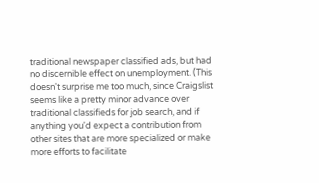traditional newspaper classified ads, but had no discernible effect on unemployment. (This doesn't surprise me too much, since Craigslist seems like a pretty minor advance over traditional classifieds for job search, and if anything you'd expect a contribution from other sites that are more specialized or make more efforts to facilitate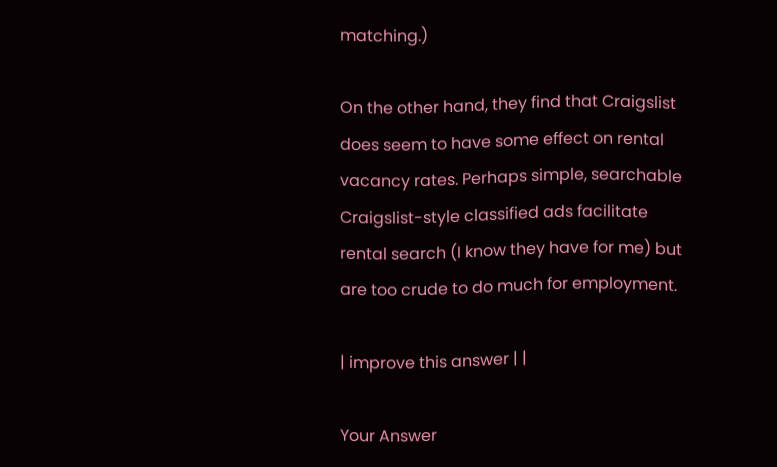matching.)

On the other hand, they find that Craigslist does seem to have some effect on rental vacancy rates. Perhaps simple, searchable Craigslist-style classified ads facilitate rental search (I know they have for me) but are too crude to do much for employment.

| improve this answer | |

Your Answer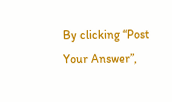By clicking “Post Your Answer”,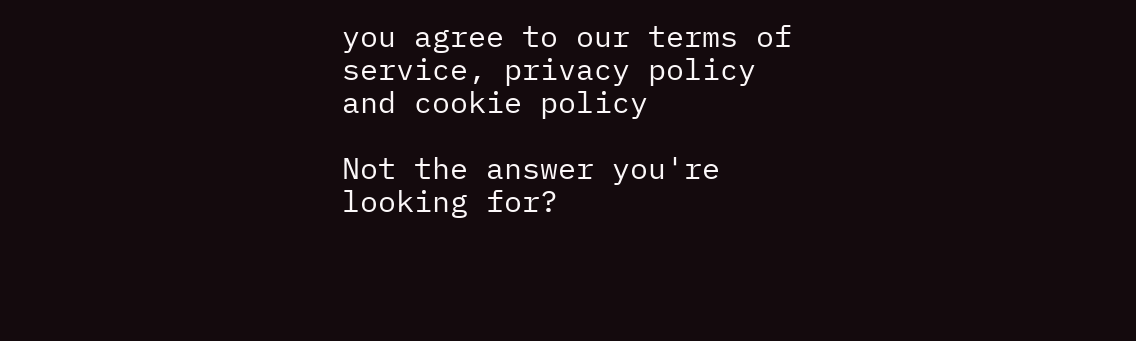you agree to our terms of service, privacy policy and cookie policy

Not the answer you're looking for?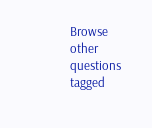Browse other questions tagged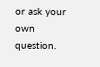or ask your own question.